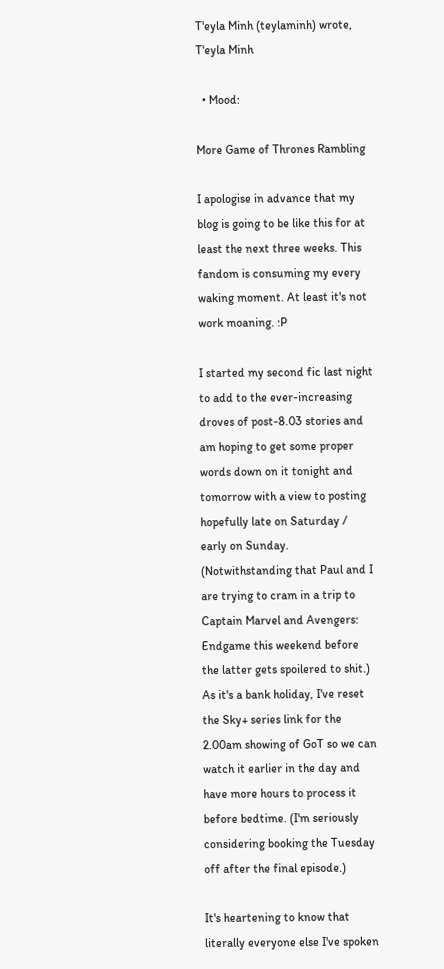T'eyla Minh (teylaminh) wrote,
T'eyla Minh

  • Mood:

More Game of Thrones Rambling

I apologise in advance that my blog is going to be like this for at least the next three weeks. This fandom is consuming my every waking moment. At least it's not work moaning. :P

I started my second fic last night to add to the ever-increasing droves of post-8.03 stories and am hoping to get some proper words down on it tonight and tomorrow with a view to posting hopefully late on Saturday / early on Sunday. (Notwithstanding that Paul and I are trying to cram in a trip to Captain Marvel and Avengers: Endgame this weekend before the latter gets spoilered to shit.) As it's a bank holiday, I've reset the Sky+ series link for the 2.00am showing of GoT so we can watch it earlier in the day and have more hours to process it before bedtime. (I'm seriously considering booking the Tuesday off after the final episode.)

It's heartening to know that literally everyone else I've spoken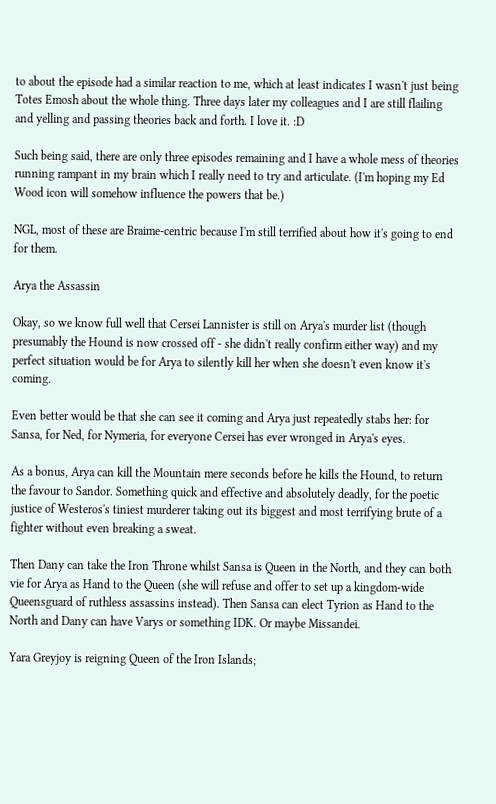to about the episode had a similar reaction to me, which at least indicates I wasn't just being Totes Emosh about the whole thing. Three days later my colleagues and I are still flailing and yelling and passing theories back and forth. I love it. :D

Such being said, there are only three episodes remaining and I have a whole mess of theories running rampant in my brain which I really need to try and articulate. (I'm hoping my Ed Wood icon will somehow influence the powers that be.)

NGL, most of these are Braime-centric because I'm still terrified about how it's going to end for them.

Arya the Assassin

Okay, so we know full well that Cersei Lannister is still on Arya's murder list (though presumably the Hound is now crossed off - she didn't really confirm either way) and my perfect situation would be for Arya to silently kill her when she doesn't even know it's coming.

Even better would be that she can see it coming and Arya just repeatedly stabs her: for Sansa, for Ned, for Nymeria, for everyone Cersei has ever wronged in Arya's eyes.

As a bonus, Arya can kill the Mountain mere seconds before he kills the Hound, to return the favour to Sandor. Something quick and effective and absolutely deadly, for the poetic justice of Westeros's tiniest murderer taking out its biggest and most terrifying brute of a fighter without even breaking a sweat.

Then Dany can take the Iron Throne whilst Sansa is Queen in the North, and they can both vie for Arya as Hand to the Queen (she will refuse and offer to set up a kingdom-wide Queensguard of ruthless assassins instead). Then Sansa can elect Tyrion as Hand to the North and Dany can have Varys or something IDK. Or maybe Missandei.

Yara Greyjoy is reigning Queen of the Iron Islands;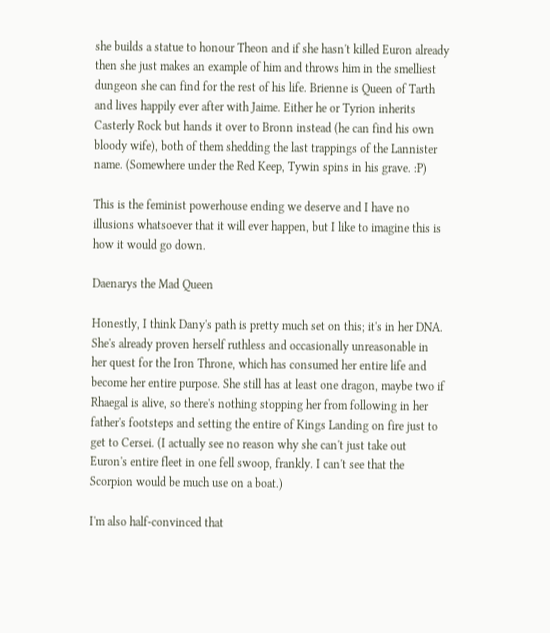she builds a statue to honour Theon and if she hasn't killed Euron already then she just makes an example of him and throws him in the smelliest dungeon she can find for the rest of his life. Brienne is Queen of Tarth and lives happily ever after with Jaime. Either he or Tyrion inherits Casterly Rock but hands it over to Bronn instead (he can find his own bloody wife), both of them shedding the last trappings of the Lannister name. (Somewhere under the Red Keep, Tywin spins in his grave. :P)

This is the feminist powerhouse ending we deserve and I have no illusions whatsoever that it will ever happen, but I like to imagine this is how it would go down.

Daenarys the Mad Queen

Honestly, I think Dany's path is pretty much set on this; it's in her DNA. She's already proven herself ruthless and occasionally unreasonable in her quest for the Iron Throne, which has consumed her entire life and become her entire purpose. She still has at least one dragon, maybe two if Rhaegal is alive, so there's nothing stopping her from following in her father's footsteps and setting the entire of Kings Landing on fire just to get to Cersei. (I actually see no reason why she can't just take out Euron's entire fleet in one fell swoop, frankly. I can't see that the Scorpion would be much use on a boat.)

I'm also half-convinced that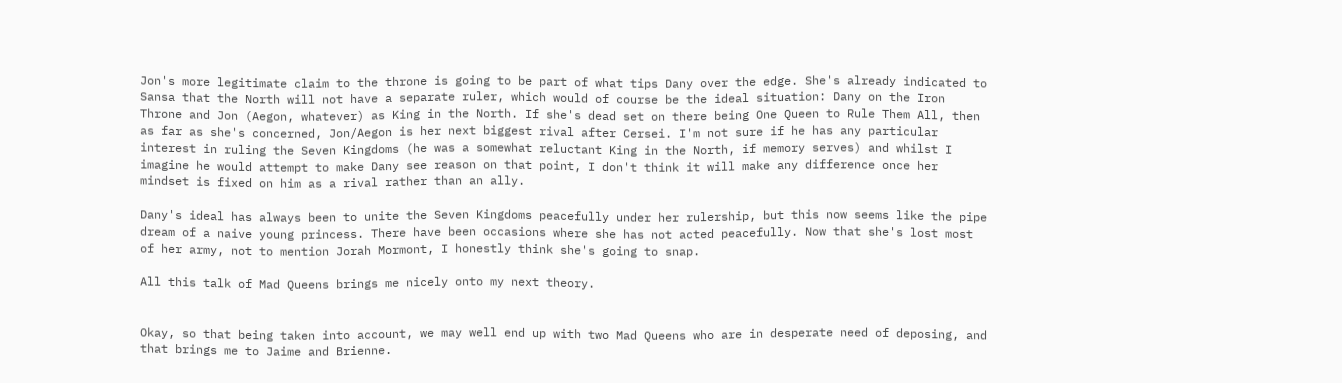Jon's more legitimate claim to the throne is going to be part of what tips Dany over the edge. She's already indicated to Sansa that the North will not have a separate ruler, which would of course be the ideal situation: Dany on the Iron Throne and Jon (Aegon, whatever) as King in the North. If she's dead set on there being One Queen to Rule Them All, then as far as she's concerned, Jon/Aegon is her next biggest rival after Cersei. I'm not sure if he has any particular interest in ruling the Seven Kingdoms (he was a somewhat reluctant King in the North, if memory serves) and whilst I imagine he would attempt to make Dany see reason on that point, I don't think it will make any difference once her mindset is fixed on him as a rival rather than an ally.

Dany's ideal has always been to unite the Seven Kingdoms peacefully under her rulership, but this now seems like the pipe dream of a naive young princess. There have been occasions where she has not acted peacefully. Now that she's lost most of her army, not to mention Jorah Mormont, I honestly think she's going to snap.

All this talk of Mad Queens brings me nicely onto my next theory.


Okay, so that being taken into account, we may well end up with two Mad Queens who are in desperate need of deposing, and that brings me to Jaime and Brienne.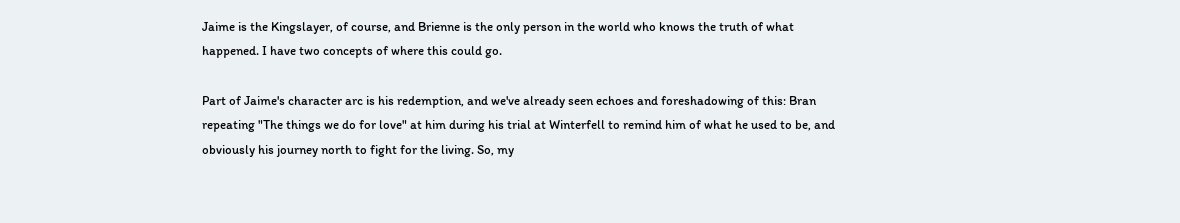Jaime is the Kingslayer, of course, and Brienne is the only person in the world who knows the truth of what happened. I have two concepts of where this could go.

Part of Jaime's character arc is his redemption, and we've already seen echoes and foreshadowing of this: Bran repeating "The things we do for love" at him during his trial at Winterfell to remind him of what he used to be, and obviously his journey north to fight for the living. So, my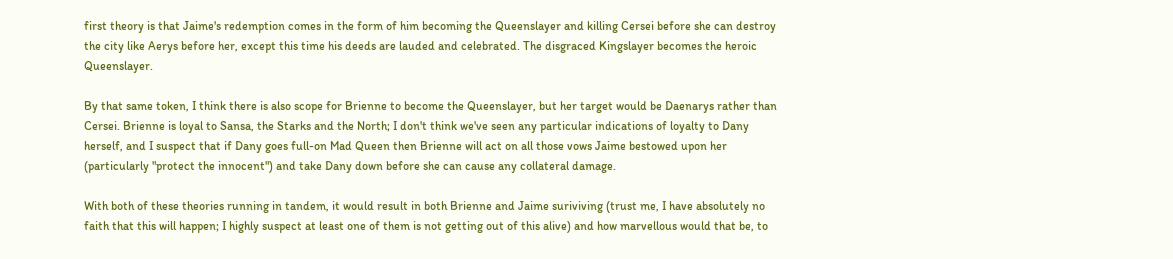first theory is that Jaime's redemption comes in the form of him becoming the Queenslayer and killing Cersei before she can destroy the city like Aerys before her, except this time his deeds are lauded and celebrated. The disgraced Kingslayer becomes the heroic Queenslayer.

By that same token, I think there is also scope for Brienne to become the Queenslayer, but her target would be Daenarys rather than Cersei. Brienne is loyal to Sansa, the Starks and the North; I don't think we've seen any particular indications of loyalty to Dany herself, and I suspect that if Dany goes full-on Mad Queen then Brienne will act on all those vows Jaime bestowed upon her (particularly "protect the innocent") and take Dany down before she can cause any collateral damage.

With both of these theories running in tandem, it would result in both Brienne and Jaime suriviving (trust me, I have absolutely no faith that this will happen; I highly suspect at least one of them is not getting out of this alive) and how marvellous would that be, to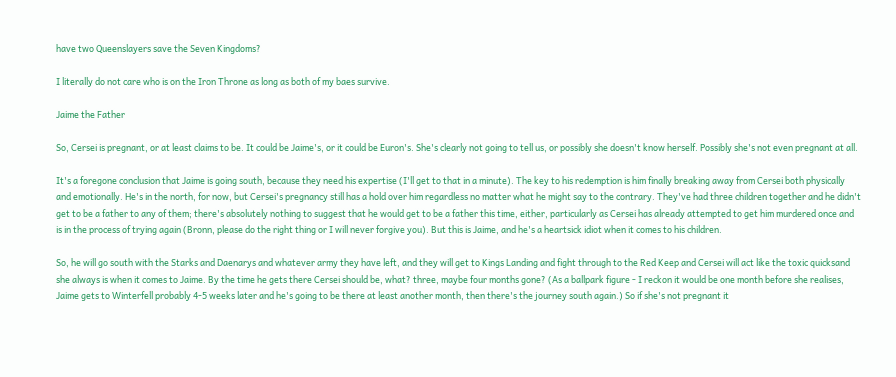have two Queenslayers save the Seven Kingdoms?

I literally do not care who is on the Iron Throne as long as both of my baes survive.

Jaime the Father

So, Cersei is pregnant, or at least claims to be. It could be Jaime's, or it could be Euron's. She's clearly not going to tell us, or possibly she doesn't know herself. Possibly she's not even pregnant at all.

It's a foregone conclusion that Jaime is going south, because they need his expertise (I'll get to that in a minute). The key to his redemption is him finally breaking away from Cersei both physically and emotionally. He's in the north, for now, but Cersei's pregnancy still has a hold over him regardless no matter what he might say to the contrary. They've had three children together and he didn't get to be a father to any of them; there's absolutely nothing to suggest that he would get to be a father this time, either, particularly as Cersei has already attempted to get him murdered once and is in the process of trying again (Bronn, please do the right thing or I will never forgive you). But this is Jaime, and he's a heartsick idiot when it comes to his children.

So, he will go south with the Starks and Daenarys and whatever army they have left, and they will get to Kings Landing and fight through to the Red Keep and Cersei will act like the toxic quicksand she always is when it comes to Jaime. By the time he gets there Cersei should be, what? three, maybe four months gone? (As a ballpark figure - I reckon it would be one month before she realises, Jaime gets to Winterfell probably 4-5 weeks later and he's going to be there at least another month, then there's the journey south again.) So if she's not pregnant it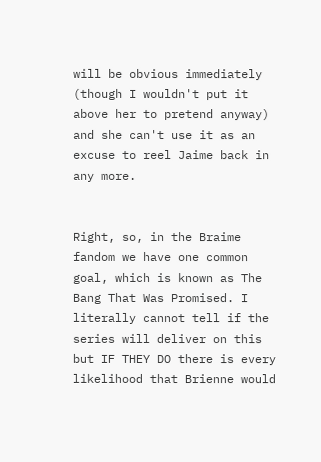will be obvious immediately (though I wouldn't put it above her to pretend anyway) and she can't use it as an excuse to reel Jaime back in any more.


Right, so, in the Braime fandom we have one common goal, which is known as The Bang That Was Promised. I literally cannot tell if the series will deliver on this but IF THEY DO there is every likelihood that Brienne would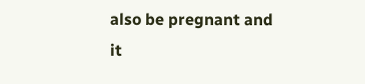also be pregnant and it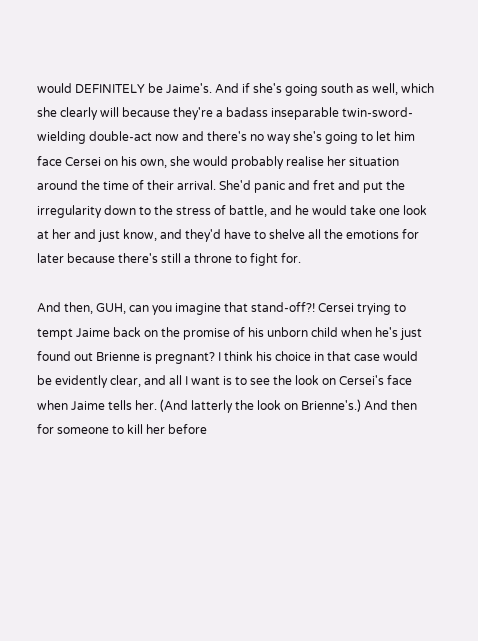would DEFINITELY be Jaime's. And if she's going south as well, which she clearly will because they're a badass inseparable twin-sword-wielding double-act now and there's no way she's going to let him face Cersei on his own, she would probably realise her situation around the time of their arrival. She'd panic and fret and put the irregularity down to the stress of battle, and he would take one look at her and just know, and they'd have to shelve all the emotions for later because there's still a throne to fight for.

And then, GUH, can you imagine that stand-off?! Cersei trying to tempt Jaime back on the promise of his unborn child when he's just found out Brienne is pregnant? I think his choice in that case would be evidently clear, and all I want is to see the look on Cersei's face when Jaime tells her. (And latterly the look on Brienne's.) And then for someone to kill her before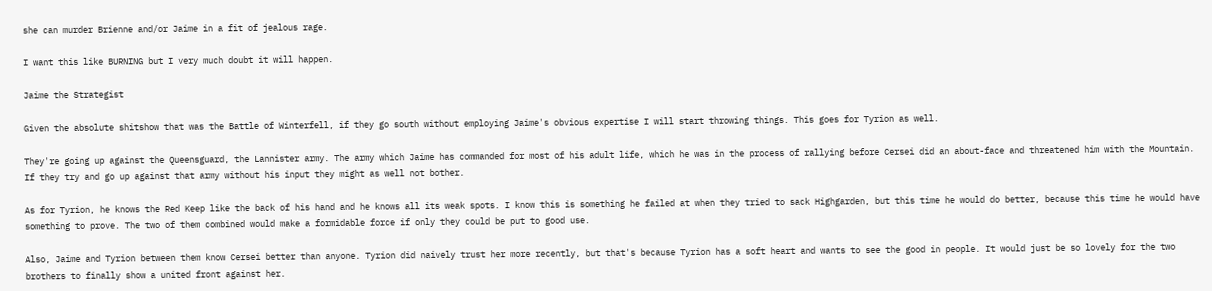she can murder Brienne and/or Jaime in a fit of jealous rage.

I want this like BURNING but I very much doubt it will happen.

Jaime the Strategist

Given the absolute shitshow that was the Battle of Winterfell, if they go south without employing Jaime's obvious expertise I will start throwing things. This goes for Tyrion as well.

They're going up against the Queensguard, the Lannister army. The army which Jaime has commanded for most of his adult life, which he was in the process of rallying before Cersei did an about-face and threatened him with the Mountain. If they try and go up against that army without his input they might as well not bother.

As for Tyrion, he knows the Red Keep like the back of his hand and he knows all its weak spots. I know this is something he failed at when they tried to sack Highgarden, but this time he would do better, because this time he would have something to prove. The two of them combined would make a formidable force if only they could be put to good use.

Also, Jaime and Tyrion between them know Cersei better than anyone. Tyrion did naively trust her more recently, but that's because Tyrion has a soft heart and wants to see the good in people. It would just be so lovely for the two brothers to finally show a united front against her.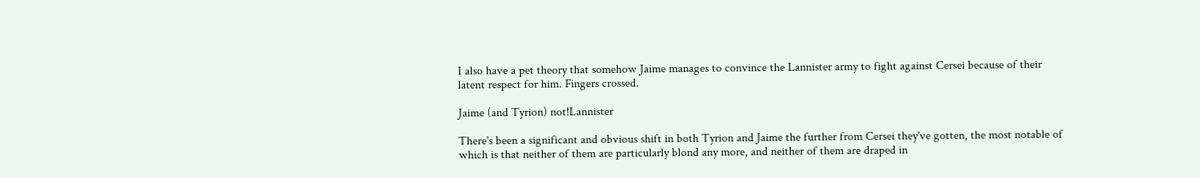I also have a pet theory that somehow Jaime manages to convince the Lannister army to fight against Cersei because of their latent respect for him. Fingers crossed.

Jaime (and Tyrion) not!Lannister

There's been a significant and obvious shift in both Tyrion and Jaime the further from Cersei they've gotten, the most notable of which is that neither of them are particularly blond any more, and neither of them are draped in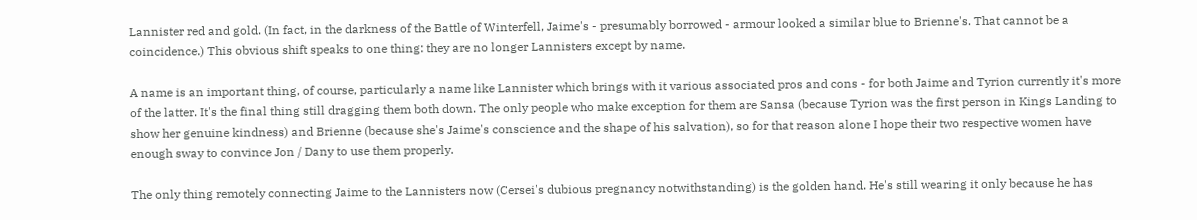Lannister red and gold. (In fact, in the darkness of the Battle of Winterfell, Jaime's - presumably borrowed - armour looked a similar blue to Brienne's. That cannot be a coincidence.) This obvious shift speaks to one thing: they are no longer Lannisters except by name.

A name is an important thing, of course, particularly a name like Lannister which brings with it various associated pros and cons - for both Jaime and Tyrion currently it's more of the latter. It's the final thing still dragging them both down. The only people who make exception for them are Sansa (because Tyrion was the first person in Kings Landing to show her genuine kindness) and Brienne (because she's Jaime's conscience and the shape of his salvation), so for that reason alone I hope their two respective women have enough sway to convince Jon / Dany to use them properly.

The only thing remotely connecting Jaime to the Lannisters now (Cersei's dubious pregnancy notwithstanding) is the golden hand. He's still wearing it only because he has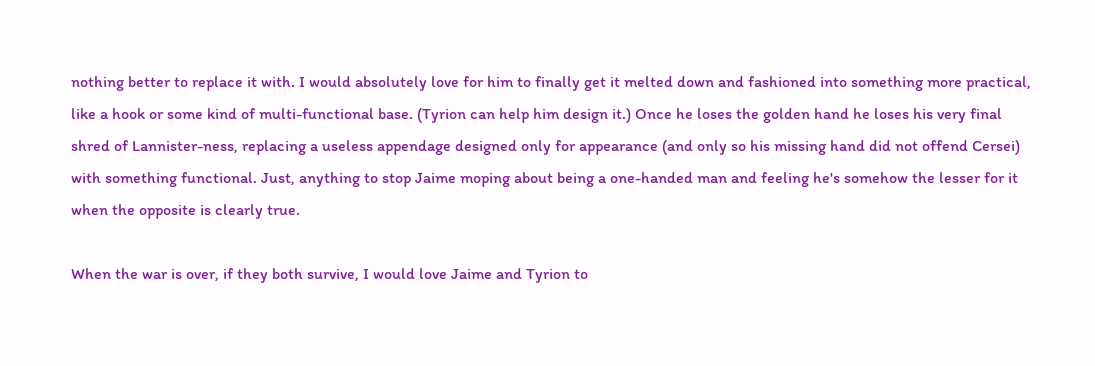nothing better to replace it with. I would absolutely love for him to finally get it melted down and fashioned into something more practical, like a hook or some kind of multi-functional base. (Tyrion can help him design it.) Once he loses the golden hand he loses his very final shred of Lannister-ness, replacing a useless appendage designed only for appearance (and only so his missing hand did not offend Cersei) with something functional. Just, anything to stop Jaime moping about being a one-handed man and feeling he's somehow the lesser for it when the opposite is clearly true.

When the war is over, if they both survive, I would love Jaime and Tyrion to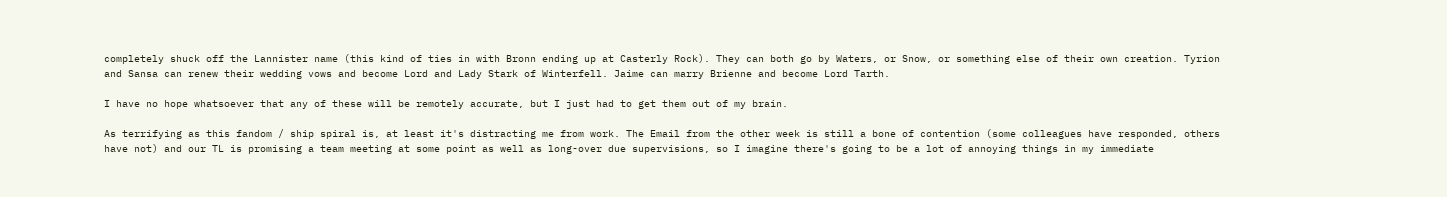completely shuck off the Lannister name (this kind of ties in with Bronn ending up at Casterly Rock). They can both go by Waters, or Snow, or something else of their own creation. Tyrion and Sansa can renew their wedding vows and become Lord and Lady Stark of Winterfell. Jaime can marry Brienne and become Lord Tarth.

I have no hope whatsoever that any of these will be remotely accurate, but I just had to get them out of my brain.

As terrifying as this fandom / ship spiral is, at least it's distracting me from work. The Email from the other week is still a bone of contention (some colleagues have responded, others have not) and our TL is promising a team meeting at some point as well as long-over due supervisions, so I imagine there's going to be a lot of annoying things in my immediate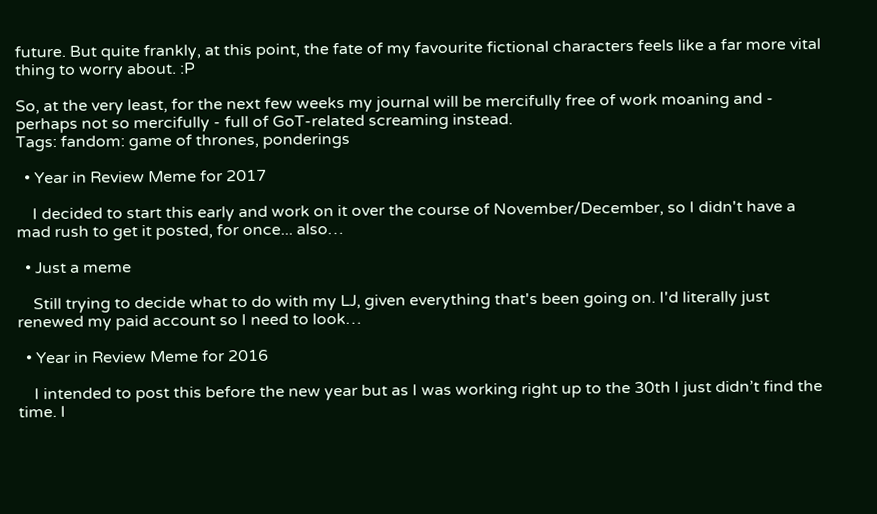future. But quite frankly, at this point, the fate of my favourite fictional characters feels like a far more vital thing to worry about. :P

So, at the very least, for the next few weeks my journal will be mercifully free of work moaning and - perhaps not so mercifully - full of GoT-related screaming instead.
Tags: fandom: game of thrones, ponderings

  • Year in Review Meme for 2017

    I decided to start this early and work on it over the course of November/December, so I didn't have a mad rush to get it posted, for once... also…

  • Just a meme

    Still trying to decide what to do with my LJ, given everything that's been going on. I'd literally just renewed my paid account so I need to look…

  • Year in Review Meme for 2016

    I intended to post this before the new year but as I was working right up to the 30th I just didn’t find the time. I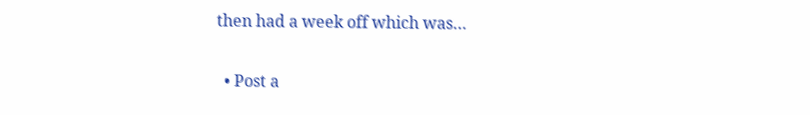then had a week off which was…

  • Post a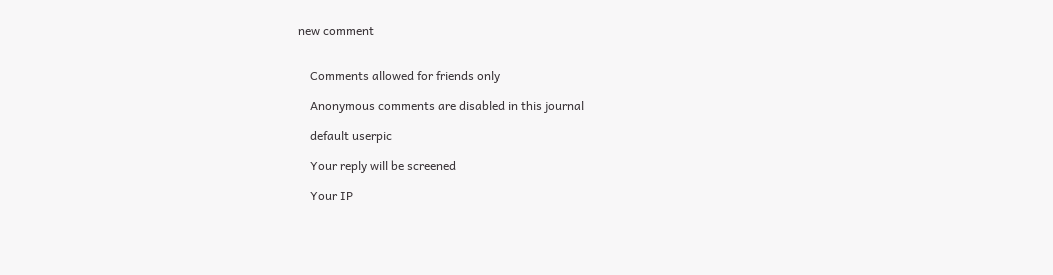new comment


    Comments allowed for friends only

    Anonymous comments are disabled in this journal

    default userpic

    Your reply will be screened

    Your IP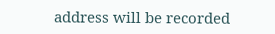address will be recorded